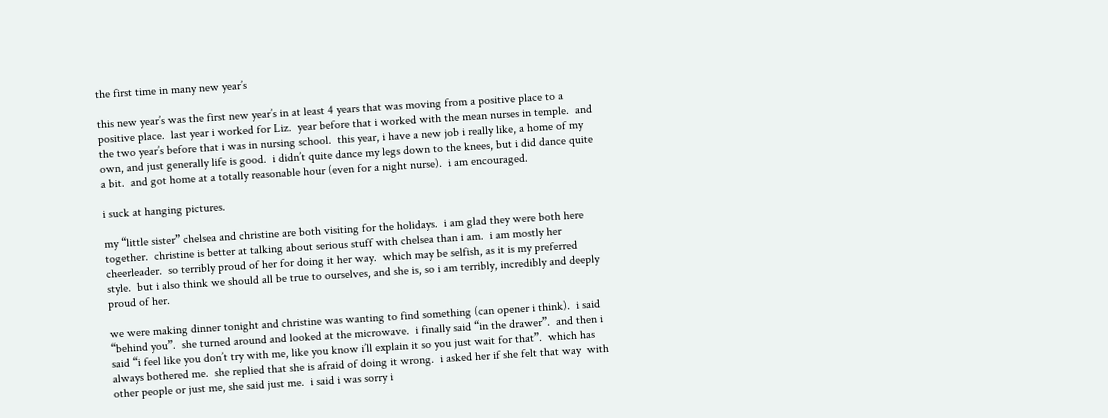the first time in many new year’s

this new year’s was the first new year’s in at least 4 years that was moving from a positive place to a positive place.  last year i worked for Liz.  year before that i worked with the mean nurses in temple.  and the two year’s before that i was in nursing school.  this year, i have a new job i really like, a home of my own, and just generally life is good.  i didn’t quite dance my legs down to the knees, but i did dance quite a bit.  and got home at a totally reasonable hour (even for a night nurse).  i am encouraged.

i suck at hanging pictures.

my “little sister” chelsea and christine are both visiting for the holidays.  i am glad they were both here together.  christine is better at talking about serious stuff with chelsea than i am.  i am mostly her cheerleader.  so terribly proud of her for doing it her way.  which may be selfish, as it is my preferred style.  but i also think we should all be true to ourselves, and she is, so i am terribly, incredibly and deeply proud of her.

we were making dinner tonight and christine was wanting to find something (can opener i think).  i said “behind you”.  she turned around and looked at the microwave.  i finally said “in the drawer”.  and then i said “i feel like you don’t try with me, like you know i’ll explain it so you just wait for that”.  which has always bothered me.  she replied that she is afraid of doing it wrong.  i asked her if she felt that way  with other people or just me, she said just me.  i said i was sorry i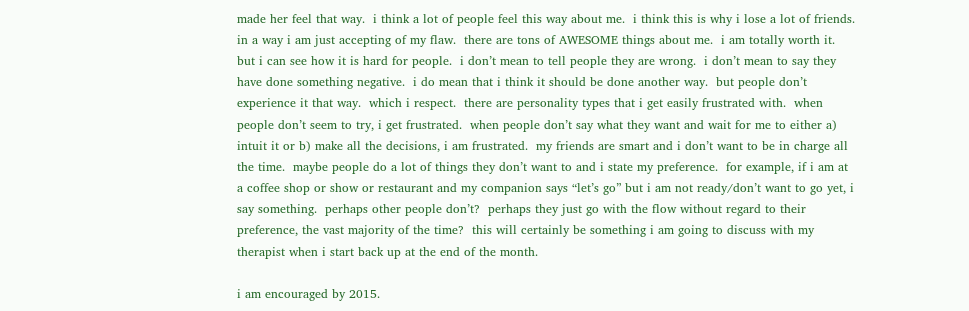made her feel that way.  i think a lot of people feel this way about me.  i think this is why i lose a lot of friends.  in a way i am just accepting of my flaw.  there are tons of AWESOME things about me.  i am totally worth it.  but i can see how it is hard for people.  i don’t mean to tell people they are wrong.  i don’t mean to say they have done something negative.  i do mean that i think it should be done another way.  but people don’t experience it that way.  which i respect.  there are personality types that i get easily frustrated with.  when people don’t seem to try, i get frustrated.  when people don’t say what they want and wait for me to either a) intuit it or b) make all the decisions, i am frustrated.  my friends are smart and i don’t want to be in charge all the time.  maybe people do a lot of things they don’t want to and i state my preference.  for example, if i am at a coffee shop or show or restaurant and my companion says “let’s go” but i am not ready/don’t want to go yet, i say something.  perhaps other people don’t?  perhaps they just go with the flow without regard to their preference, the vast majority of the time?  this will certainly be something i am going to discuss with my therapist when i start back up at the end of the month.

i am encouraged by 2015.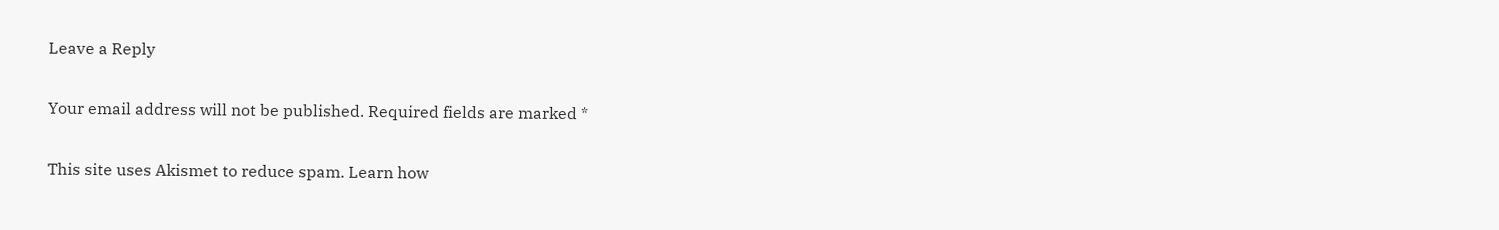Leave a Reply

Your email address will not be published. Required fields are marked *

This site uses Akismet to reduce spam. Learn how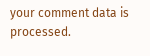your comment data is processed.